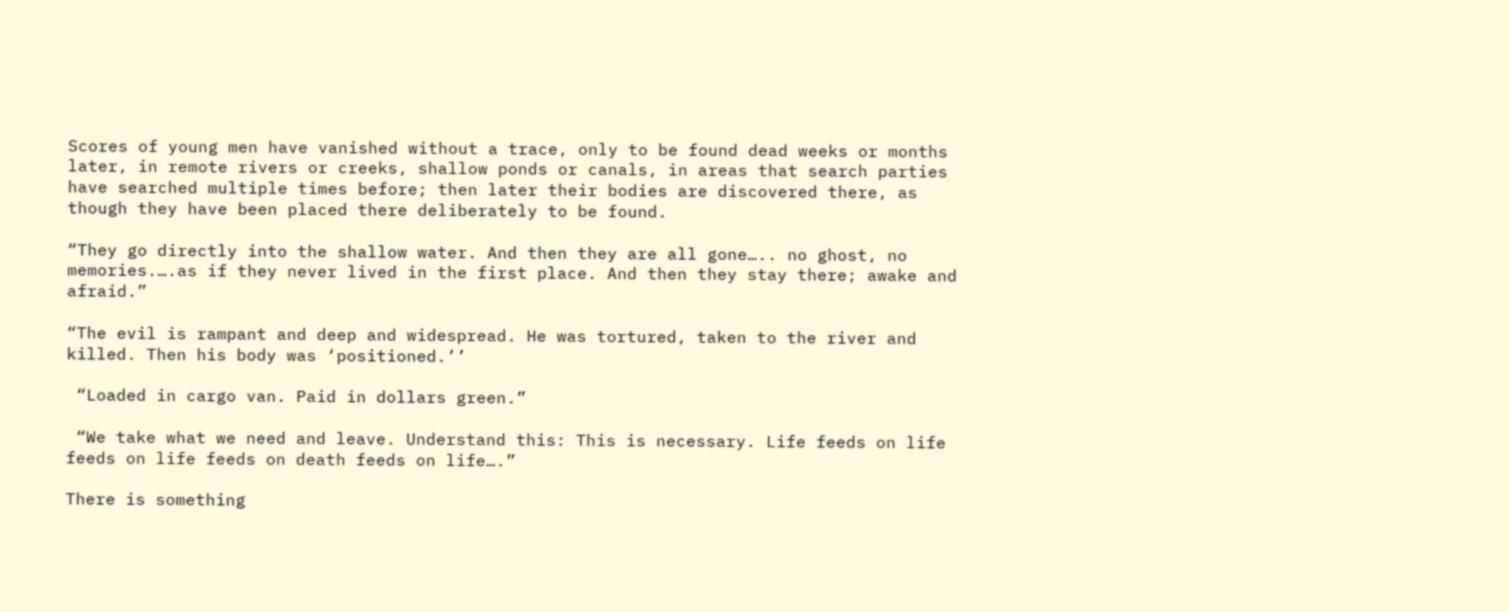Scores of young men have vanished without a trace, only to be found dead weeks or months later, in remote rivers or creeks, shallow ponds or canals, in areas that search parties have searched multiple times before; then later their bodies are discovered there, as though they have been placed there deliberately to be found.

“They go directly into the shallow water. And then they are all gone….. no ghost, no memories.….as if they never lived in the first place. And then they stay there; awake and afraid.”

“The evil is rampant and deep and widespread. He was tortured, taken to the river and killed. Then his body was ‘positioned.’’

 “Loaded in cargo van. Paid in dollars green.”

 “We take what we need and leave. Understand this: This is necessary. Life feeds on life feeds on life feeds on death feeds on life….”

There is something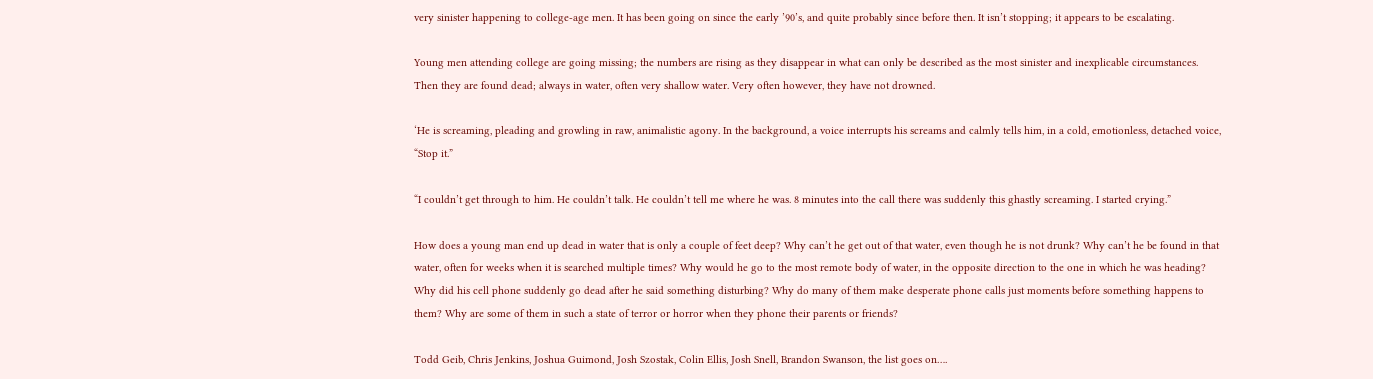very sinister happening to college-age men. It has been going on since the early ’90’s, and quite probably since before then. It isn’t stopping; it appears to be escalating.

Young men attending college are going missing; the numbers are rising as they disappear in what can only be described as the most sinister and inexplicable circumstances.  Then they are found dead; always in water, often very shallow water. Very often however, they have not drowned.

‘He is screaming, pleading and growling in raw, animalistic agony. In the background, a voice interrupts his screams and calmly tells him, in a cold, emotionless, detached voice, “Stop it.”

“I couldn’t get through to him. He couldn’t talk. He couldn’t tell me where he was. 8 minutes into the call there was suddenly this ghastly screaming. I started crying.”

How does a young man end up dead in water that is only a couple of feet deep? Why can’t he get out of that water, even though he is not drunk? Why can’t he be found in that water, often for weeks when it is searched multiple times? Why would he go to the most remote body of water, in the opposite direction to the one in which he was heading? Why did his cell phone suddenly go dead after he said something disturbing? Why do many of them make desperate phone calls just moments before something happens to them? Why are some of them in such a state of terror or horror when they phone their parents or friends?

Todd Geib, Chris Jenkins, Joshua Guimond, Josh Szostak, Colin Ellis, Josh Snell, Brandon Swanson, the list goes on….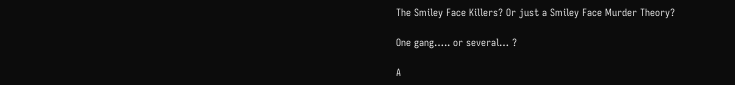The Smiley Face Killers? Or just a Smiley Face Murder Theory?

One gang….. or several… ?

A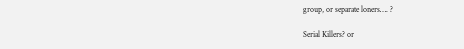group, or separate loners…. ?

Serial Killers? or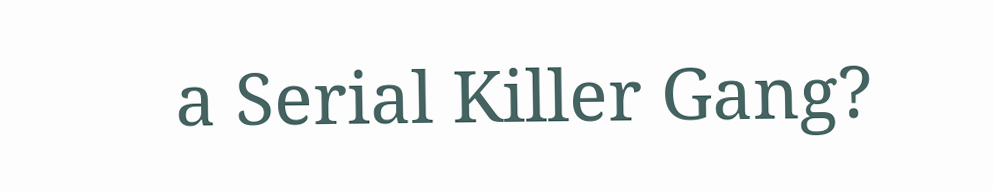a Serial Killer Gang?